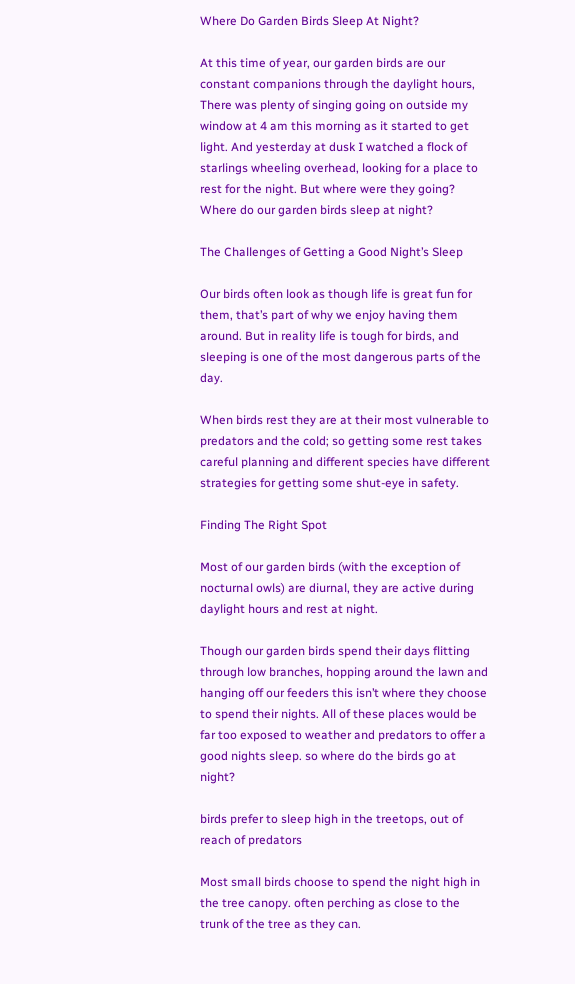Where Do Garden Birds Sleep At Night?

At this time of year, our garden birds are our constant companions through the daylight hours, There was plenty of singing going on outside my window at 4 am this morning as it started to get light. And yesterday at dusk I watched a flock of starlings wheeling overhead, looking for a place to rest for the night. But where were they going? Where do our garden birds sleep at night?

The Challenges of Getting a Good Night’s Sleep

Our birds often look as though life is great fun for them, that’s part of why we enjoy having them around. But in reality life is tough for birds, and sleeping is one of the most dangerous parts of the day.

When birds rest they are at their most vulnerable to predators and the cold; so getting some rest takes careful planning and different species have different strategies for getting some shut-eye in safety.

Finding The Right Spot

Most of our garden birds (with the exception of nocturnal owls) are diurnal, they are active during daylight hours and rest at night.

Though our garden birds spend their days flitting through low branches, hopping around the lawn and hanging off our feeders this isn’t where they choose to spend their nights. All of these places would be far too exposed to weather and predators to offer a good nights sleep. so where do the birds go at night?

birds prefer to sleep high in the treetops, out of reach of predators

Most small birds choose to spend the night high in the tree canopy. often perching as close to the trunk of the tree as they can.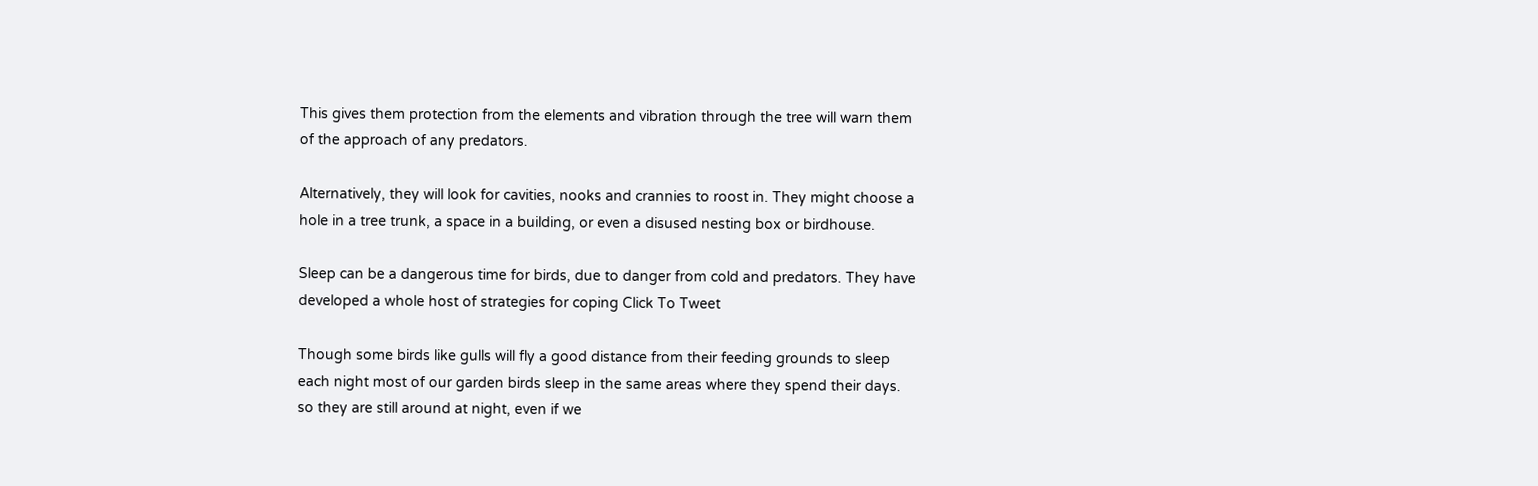This gives them protection from the elements and vibration through the tree will warn them of the approach of any predators.

Alternatively, they will look for cavities, nooks and crannies to roost in. They might choose a hole in a tree trunk, a space in a building, or even a disused nesting box or birdhouse.

Sleep can be a dangerous time for birds, due to danger from cold and predators. They have developed a whole host of strategies for coping Click To Tweet

Though some birds like gulls will fly a good distance from their feeding grounds to sleep each night most of our garden birds sleep in the same areas where they spend their days. so they are still around at night, even if we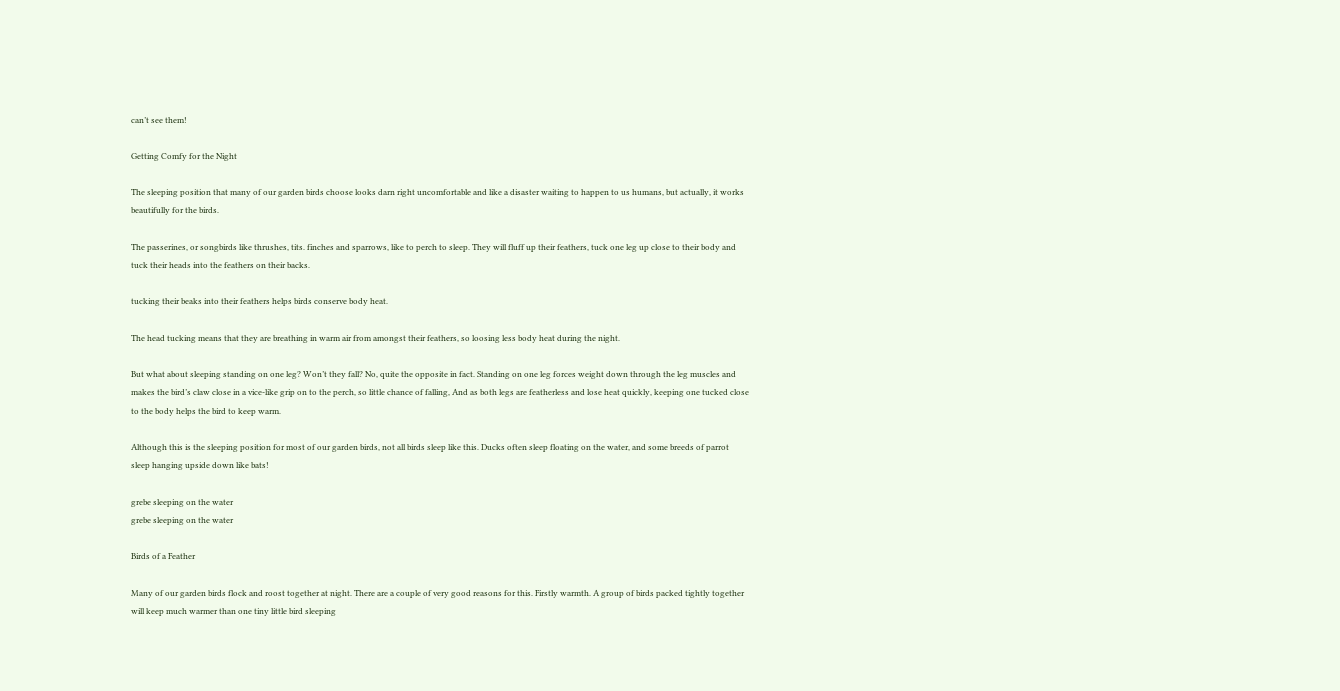can’t see them!

Getting Comfy for the Night

The sleeping position that many of our garden birds choose looks darn right uncomfortable and like a disaster waiting to happen to us humans, but actually, it works beautifully for the birds.

The passerines, or songbirds like thrushes, tits. finches and sparrows, like to perch to sleep. They will fluff up their feathers, tuck one leg up close to their body and tuck their heads into the feathers on their backs.

tucking their beaks into their feathers helps birds conserve body heat.

The head tucking means that they are breathing in warm air from amongst their feathers, so loosing less body heat during the night.

But what about sleeping standing on one leg? Won’t they fall? No, quite the opposite in fact. Standing on one leg forces weight down through the leg muscles and makes the bird’s claw close in a vice-like grip on to the perch, so little chance of falling, And as both legs are featherless and lose heat quickly, keeping one tucked close to the body helps the bird to keep warm.

Although this is the sleeping position for most of our garden birds, not all birds sleep like this. Ducks often sleep floating on the water, and some breeds of parrot sleep hanging upside down like bats!

grebe sleeping on the water
grebe sleeping on the water

Birds of a Feather

Many of our garden birds flock and roost together at night. There are a couple of very good reasons for this. Firstly warmth. A group of birds packed tightly together will keep much warmer than one tiny little bird sleeping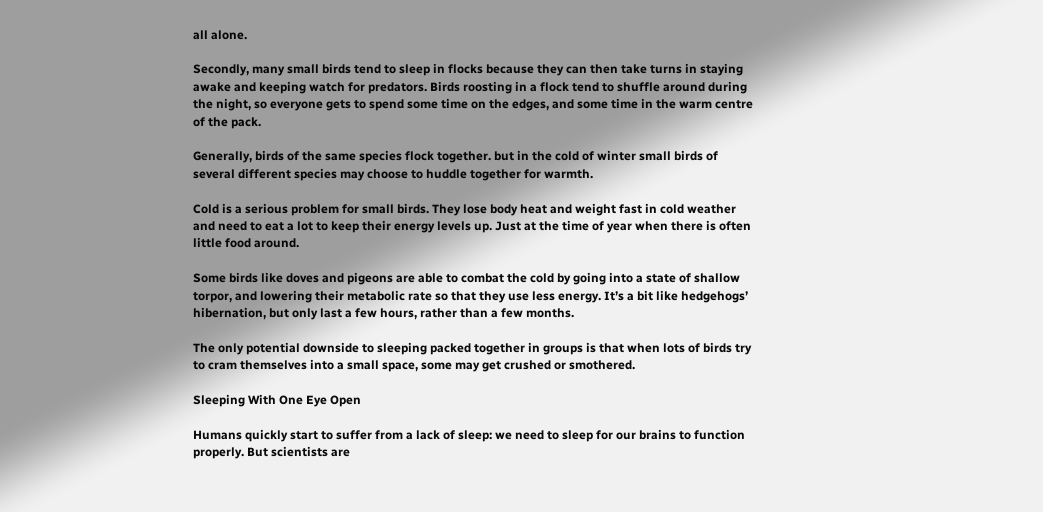all alone.

Secondly, many small birds tend to sleep in flocks because they can then take turns in staying awake and keeping watch for predators. Birds roosting in a flock tend to shuffle around during the night, so everyone gets to spend some time on the edges, and some time in the warm centre of the pack.

Generally, birds of the same species flock together. but in the cold of winter small birds of several different species may choose to huddle together for warmth.

Cold is a serious problem for small birds. They lose body heat and weight fast in cold weather and need to eat a lot to keep their energy levels up. Just at the time of year when there is often little food around.

Some birds like doves and pigeons are able to combat the cold by going into a state of shallow torpor, and lowering their metabolic rate so that they use less energy. It’s a bit like hedgehogs’ hibernation, but only last a few hours, rather than a few months.

The only potential downside to sleeping packed together in groups is that when lots of birds try to cram themselves into a small space, some may get crushed or smothered.

Sleeping With One Eye Open

Humans quickly start to suffer from a lack of sleep: we need to sleep for our brains to function properly. But scientists are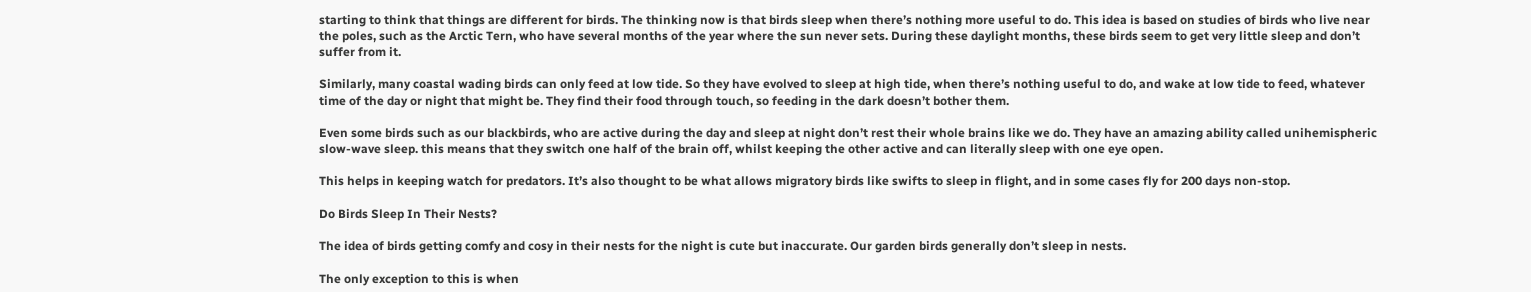starting to think that things are different for birds. The thinking now is that birds sleep when there’s nothing more useful to do. This idea is based on studies of birds who live near the poles, such as the Arctic Tern, who have several months of the year where the sun never sets. During these daylight months, these birds seem to get very little sleep and don’t suffer from it.

Similarly, many coastal wading birds can only feed at low tide. So they have evolved to sleep at high tide, when there’s nothing useful to do, and wake at low tide to feed, whatever time of the day or night that might be. They find their food through touch, so feeding in the dark doesn’t bother them.

Even some birds such as our blackbirds, who are active during the day and sleep at night don’t rest their whole brains like we do. They have an amazing ability called unihemispheric slow-wave sleep. this means that they switch one half of the brain off, whilst keeping the other active and can literally sleep with one eye open.

This helps in keeping watch for predators. It’s also thought to be what allows migratory birds like swifts to sleep in flight, and in some cases fly for 200 days non-stop.

Do Birds Sleep In Their Nests?

The idea of birds getting comfy and cosy in their nests for the night is cute but inaccurate. Our garden birds generally don’t sleep in nests.

The only exception to this is when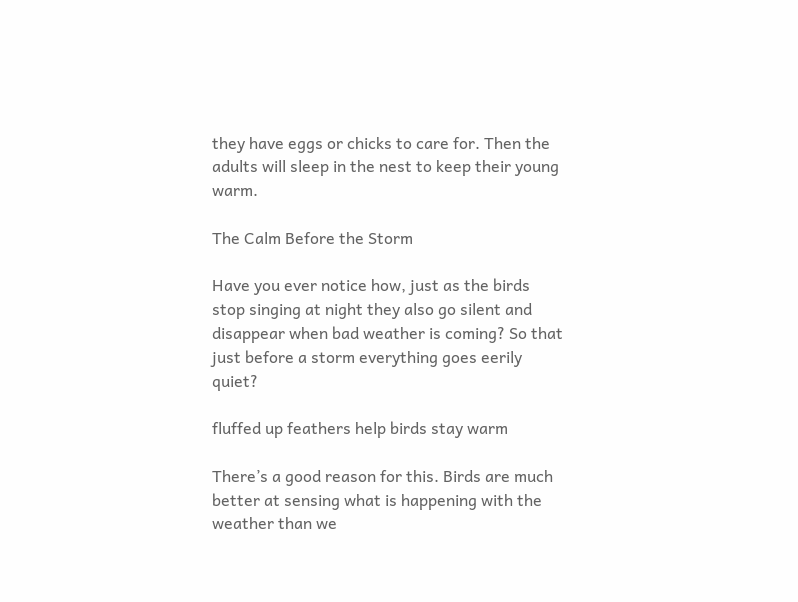they have eggs or chicks to care for. Then the adults will sleep in the nest to keep their young warm.

The Calm Before the Storm

Have you ever notice how, just as the birds stop singing at night they also go silent and disappear when bad weather is coming? So that just before a storm everything goes eerily quiet?

fluffed up feathers help birds stay warm

There’s a good reason for this. Birds are much better at sensing what is happening with the weather than we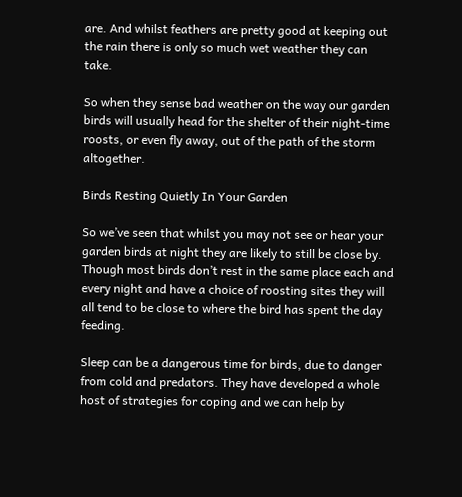are. And whilst feathers are pretty good at keeping out the rain there is only so much wet weather they can take.

So when they sense bad weather on the way our garden birds will usually head for the shelter of their night-time roosts, or even fly away, out of the path of the storm altogether.

Birds Resting Quietly In Your Garden

So we’ve seen that whilst you may not see or hear your garden birds at night they are likely to still be close by. Though most birds don’t rest in the same place each and every night and have a choice of roosting sites they will all tend to be close to where the bird has spent the day feeding.

Sleep can be a dangerous time for birds, due to danger from cold and predators. They have developed a whole host of strategies for coping and we can help by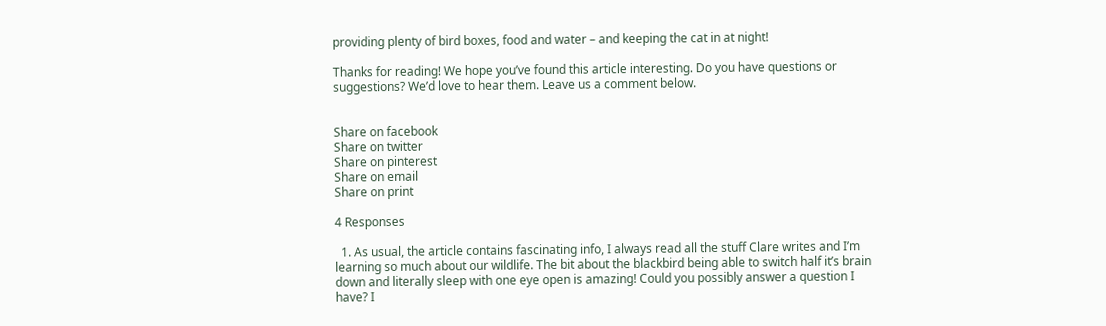providing plenty of bird boxes, food and water – and keeping the cat in at night!

Thanks for reading! We hope you’ve found this article interesting. Do you have questions or suggestions? We’d love to hear them. Leave us a comment below.


Share on facebook
Share on twitter
Share on pinterest
Share on email
Share on print

4 Responses

  1. As usual, the article contains fascinating info, I always read all the stuff Clare writes and I’m learning so much about our wildlife. The bit about the blackbird being able to switch half it’s brain down and literally sleep with one eye open is amazing! Could you possibly answer a question I have? I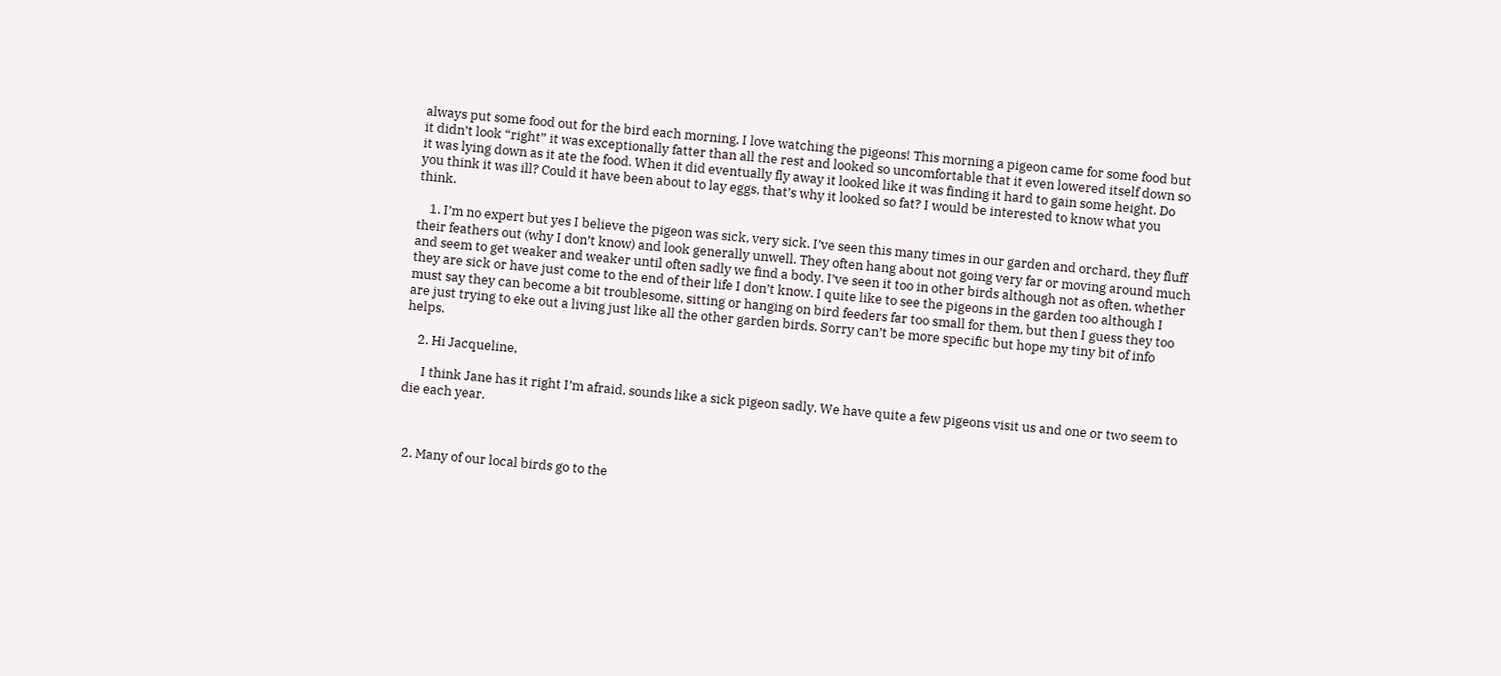always put some food out for the bird each morning, I love watching the pigeons! This morning a pigeon came for some food but it didn’t look “right” it was exceptionally fatter than all the rest and looked so uncomfortable that it even lowered itself down so it was lying down as it ate the food. When it did eventually fly away it looked like it was finding it hard to gain some height. Do you think it was ill? Could it have been about to lay eggs, that’s why it looked so fat? I would be interested to know what you think.

    1. I’m no expert but yes I believe the pigeon was sick, very sick. I’ve seen this many times in our garden and orchard, they fluff their feathers out (why I don’t know) and look generally unwell. They often hang about not going very far or moving around much and seem to get weaker and weaker until often sadly we find a body. I’ve seen it too in other birds although not as often, whether they are sick or have just come to the end of their life I don’t know. I quite like to see the pigeons in the garden too although I must say they can become a bit troublesome, sitting or hanging on bird feeders far too small for them, but then I guess they too are just trying to eke out a living just like all the other garden birds. Sorry can’t be more specific but hope my tiny bit of info helps.

    2. Hi Jacqueline,

      I think Jane has it right I’m afraid, sounds like a sick pigeon sadly. We have quite a few pigeons visit us and one or two seem to die each year.



  2. Many of our local birds go to the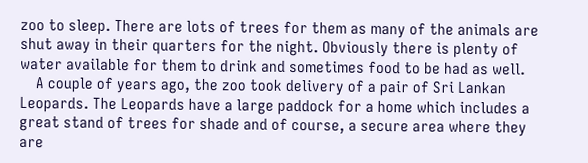zoo to sleep. There are lots of trees for them as many of the animals are shut away in their quarters for the night. Obviously there is plenty of water available for them to drink and sometimes food to be had as well.
    A couple of years ago, the zoo took delivery of a pair of Sri Lankan Leopards. The Leopards have a large paddock for a home which includes a great stand of trees for shade and of course, a secure area where they are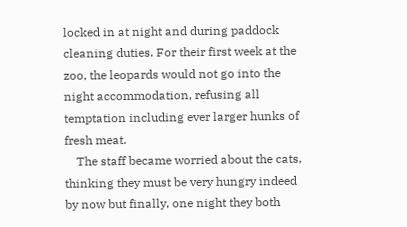locked in at night and during paddock cleaning duties. For their first week at the zoo, the leopards would not go into the night accommodation, refusing all temptation including ever larger hunks of fresh meat.
    The staff became worried about the cats, thinking they must be very hungry indeed by now but finally, one night they both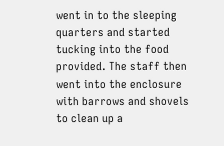went in to the sleeping quarters and started tucking into the food provided. The staff then went into the enclosure with barrows and shovels to clean up a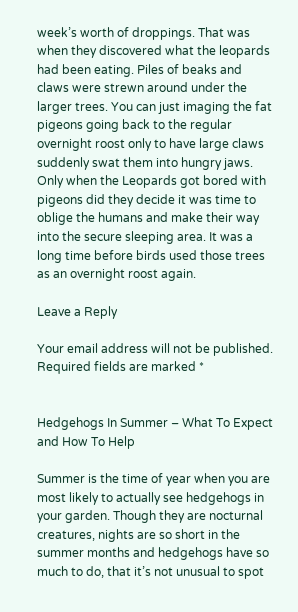week’s worth of droppings. That was when they discovered what the leopards had been eating. Piles of beaks and claws were strewn around under the larger trees. You can just imaging the fat pigeons going back to the regular overnight roost only to have large claws suddenly swat them into hungry jaws. Only when the Leopards got bored with pigeons did they decide it was time to oblige the humans and make their way into the secure sleeping area. It was a long time before birds used those trees as an overnight roost again.

Leave a Reply

Your email address will not be published. Required fields are marked *


Hedgehogs In Summer – What To Expect and How To Help

Summer is the time of year when you are most likely to actually see hedgehogs in your garden. Though they are nocturnal creatures, nights are so short in the summer months and hedgehogs have so much to do, that it’s not unusual to spot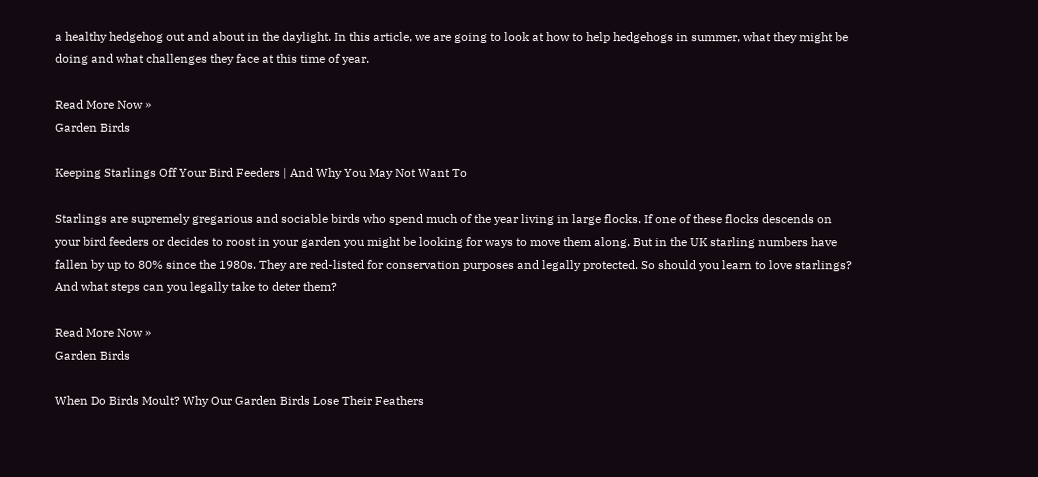a healthy hedgehog out and about in the daylight. In this article, we are going to look at how to help hedgehogs in summer, what they might be doing and what challenges they face at this time of year.

Read More Now »
Garden Birds

Keeping Starlings Off Your Bird Feeders | And Why You May Not Want To

Starlings are supremely gregarious and sociable birds who spend much of the year living in large flocks. If one of these flocks descends on your bird feeders or decides to roost in your garden you might be looking for ways to move them along. But in the UK starling numbers have fallen by up to 80% since the 1980s. They are red-listed for conservation purposes and legally protected. So should you learn to love starlings? And what steps can you legally take to deter them?

Read More Now »
Garden Birds

When Do Birds Moult? Why Our Garden Birds Lose Their Feathers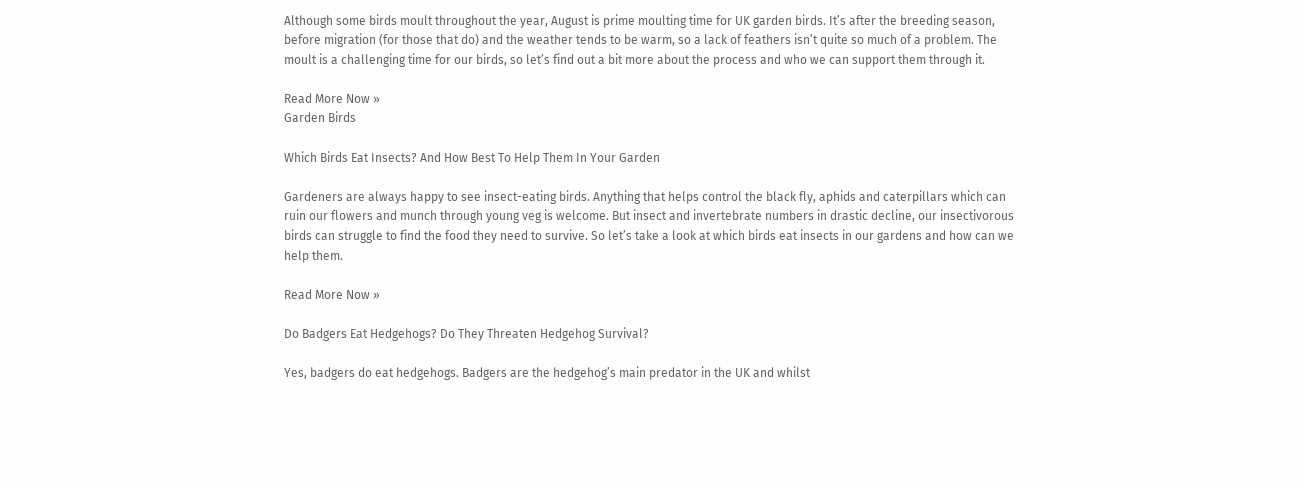Although some birds moult throughout the year, August is prime moulting time for UK garden birds. It’s after the breeding season, before migration (for those that do) and the weather tends to be warm, so a lack of feathers isn’t quite so much of a problem. The moult is a challenging time for our birds, so let’s find out a bit more about the process and who we can support them through it.

Read More Now »
Garden Birds

Which Birds Eat Insects? And How Best To Help Them In Your Garden

Gardeners are always happy to see insect-eating birds. Anything that helps control the black fly, aphids and caterpillars which can ruin our flowers and munch through young veg is welcome. But insect and invertebrate numbers in drastic decline, our insectivorous birds can struggle to find the food they need to survive. So let’s take a look at which birds eat insects in our gardens and how can we help them.

Read More Now »

Do Badgers Eat Hedgehogs? Do They Threaten Hedgehog Survival?

Yes, badgers do eat hedgehogs. Badgers are the hedgehog’s main predator in the UK and whilst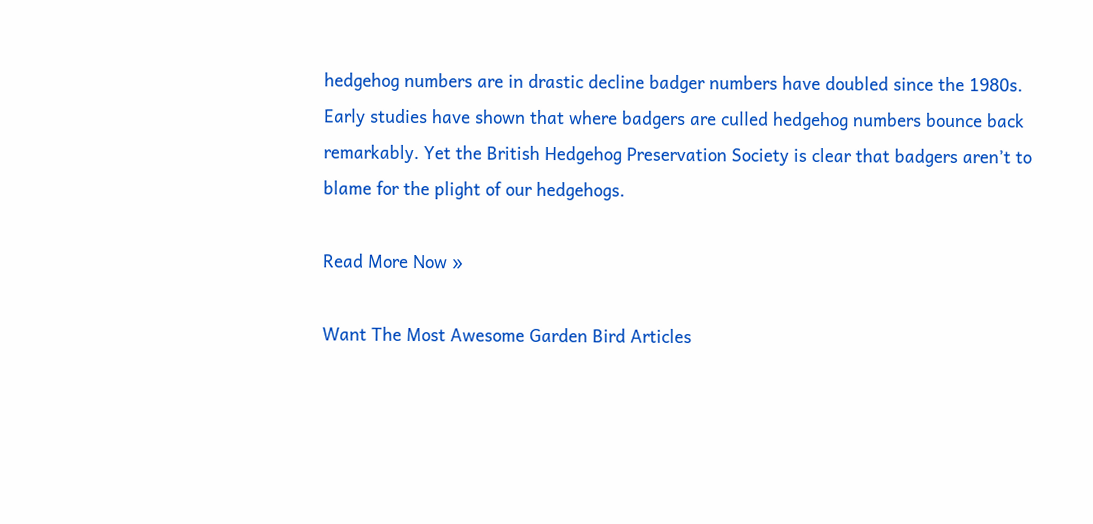hedgehog numbers are in drastic decline badger numbers have doubled since the 1980s. Early studies have shown that where badgers are culled hedgehog numbers bounce back remarkably. Yet the British Hedgehog Preservation Society is clear that badgers aren’t to blame for the plight of our hedgehogs.

Read More Now »

Want The Most Awesome Garden Bird Articles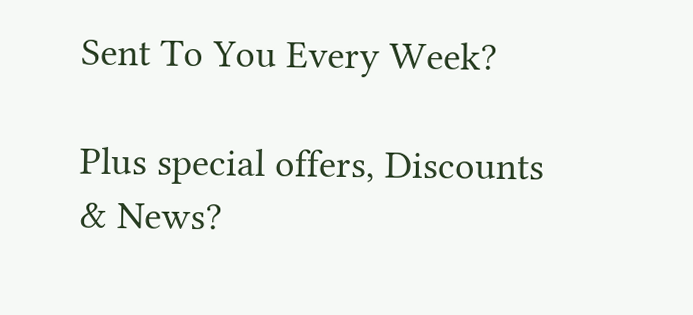Sent To You Every Week?

Plus special offers, Discounts & News?